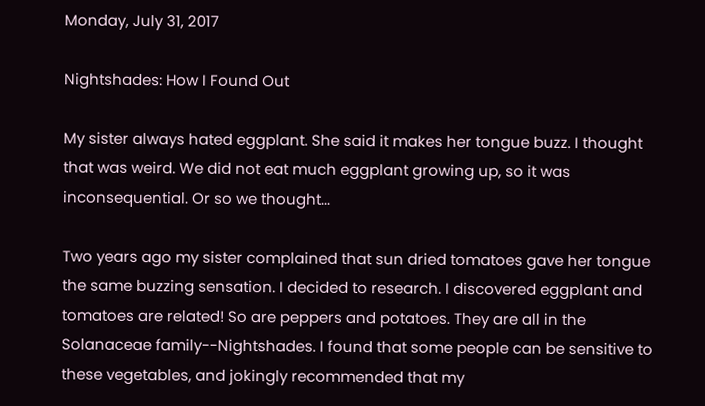Monday, July 31, 2017

Nightshades: How I Found Out

My sister always hated eggplant. She said it makes her tongue buzz. I thought that was weird. We did not eat much eggplant growing up, so it was inconsequential. Or so we thought...

Two years ago my sister complained that sun dried tomatoes gave her tongue the same buzzing sensation. I decided to research. I discovered eggplant and tomatoes are related! So are peppers and potatoes. They are all in the Solanaceae family--Nightshades. I found that some people can be sensitive to these vegetables, and jokingly recommended that my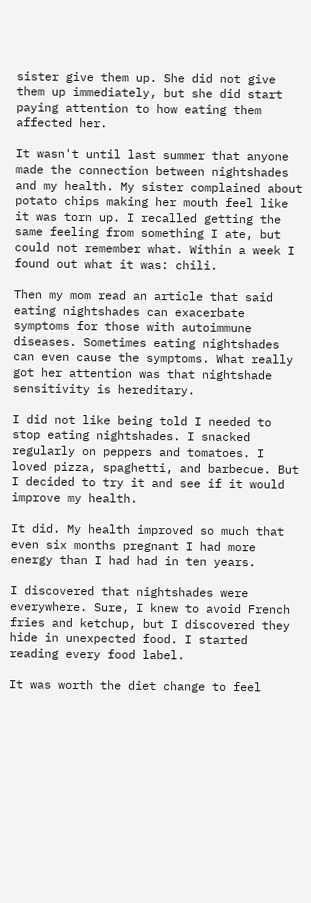sister give them up. She did not give them up immediately, but she did start paying attention to how eating them affected her.

It wasn't until last summer that anyone made the connection between nightshades and my health. My sister complained about potato chips making her mouth feel like it was torn up. I recalled getting the same feeling from something I ate, but could not remember what. Within a week I found out what it was: chili.

Then my mom read an article that said eating nightshades can exacerbate symptoms for those with autoimmune diseases. Sometimes eating nightshades can even cause the symptoms. What really got her attention was that nightshade sensitivity is hereditary.

I did not like being told I needed to stop eating nightshades. I snacked regularly on peppers and tomatoes. I loved pizza, spaghetti, and barbecue. But I decided to try it and see if it would improve my health.

It did. My health improved so much that even six months pregnant I had more energy than I had had in ten years.

I discovered that nightshades were everywhere. Sure, I knew to avoid French fries and ketchup, but I discovered they hide in unexpected food. I started reading every food label.

It was worth the diet change to feel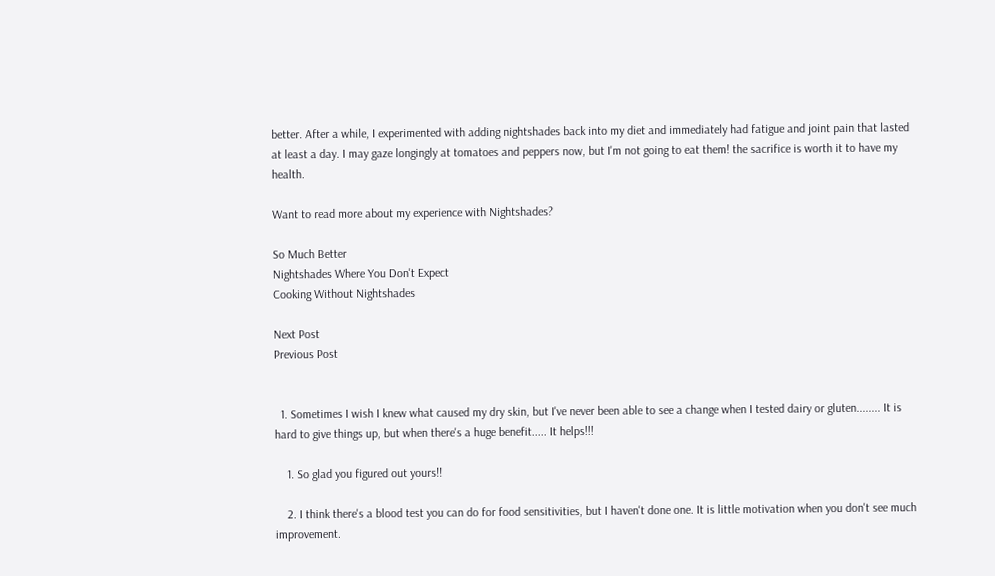better. After a while, I experimented with adding nightshades back into my diet and immediately had fatigue and joint pain that lasted at least a day. I may gaze longingly at tomatoes and peppers now, but I'm not going to eat them! the sacrifice is worth it to have my health.

Want to read more about my experience with Nightshades?

So Much Better
Nightshades Where You Don't Expect
Cooking Without Nightshades

Next Post
Previous Post


  1. Sometimes I wish I knew what caused my dry skin, but I've never been able to see a change when I tested dairy or gluten........ It is hard to give things up, but when there's a huge benefit..... It helps!!!

    1. So glad you figured out yours!!

    2. I think there's a blood test you can do for food sensitivities, but I haven't done one. It is little motivation when you don't see much improvement.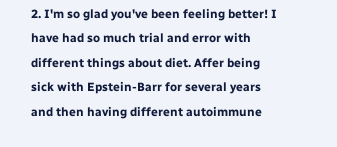2. I'm so glad you've been feeling better! I have had so much trial and error with different things about diet. Affer being sick with Epstein-Barr for several years and then having different autoimmune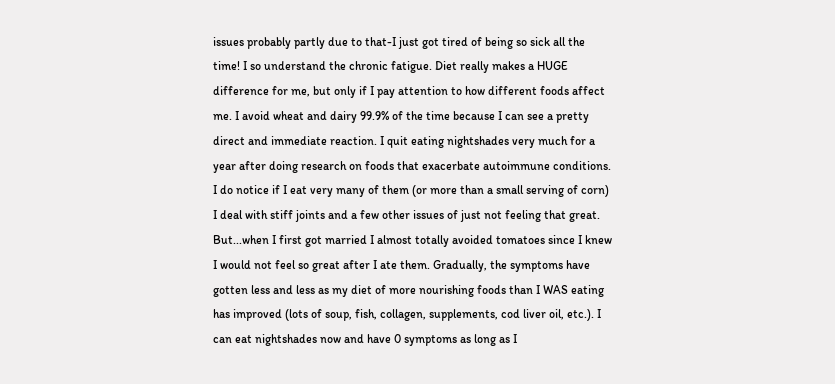issues probably partly due to that-I just got tired of being so sick all the time! I so understand the chronic fatigue. Diet really makes a HUGE difference for me, but only if I pay attention to how different foods affect me. I avoid wheat and dairy 99.9% of the time because I can see a pretty direct and immediate reaction. I quit eating nightshades very much for a year after doing research on foods that exacerbate autoimmune conditions. I do notice if I eat very many of them (or more than a small serving of corn) I deal with stiff joints and a few other issues of just not feeling that great. But...when I first got married I almost totally avoided tomatoes since I knew I would not feel so great after I ate them. Gradually, the symptoms have gotten less and less as my diet of more nourishing foods than I WAS eating has improved (lots of soup, fish, collagen, supplements, cod liver oil, etc.). I can eat nightshades now and have 0 symptoms as long as I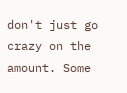don't just go crazy on the amount. Some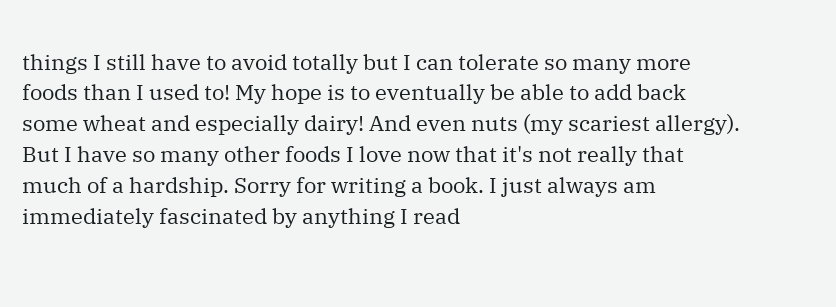things I still have to avoid totally but I can tolerate so many more foods than I used to! My hope is to eventually be able to add back some wheat and especially dairy! And even nuts (my scariest allergy). But I have so many other foods I love now that it's not really that much of a hardship. Sorry for writing a book. I just always am immediately fascinated by anything I read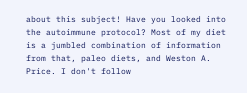about this subject! Have you looked into the autoimmune protocol? Most of my diet is a jumbled combination of information from that, paleo diets, and Weston A. Price. I don't follow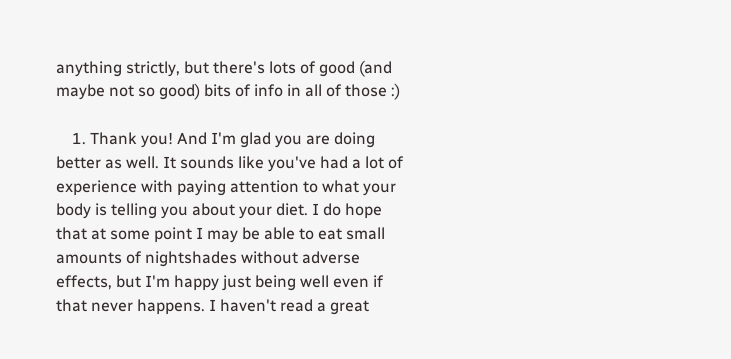anything strictly, but there's lots of good (and maybe not so good) bits of info in all of those :)

    1. Thank you! And I'm glad you are doing better as well. It sounds like you've had a lot of experience with paying attention to what your body is telling you about your diet. I do hope that at some point I may be able to eat small amounts of nightshades without adverse effects, but I'm happy just being well even if that never happens. I haven't read a great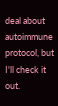deal about autoimmune protocol, but I'll check it out.